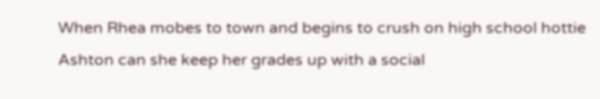When Rhea mobes to town and begins to crush on high school hottie Ashton can she keep her grades up with a social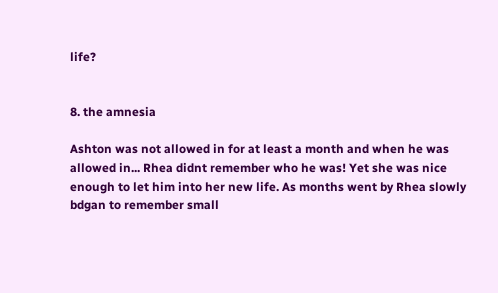life?


8. the amnesia

Ashton was not allowed in for at least a month and when he was allowed in... Rhea didnt remember who he was! Yet she was nice enough to let him into her new life. As months went by Rhea slowly bdgan to remember small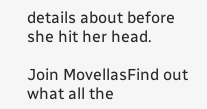details about before she hit her head.

Join MovellasFind out what all the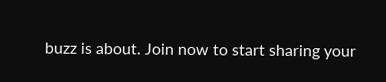buzz is about. Join now to start sharing your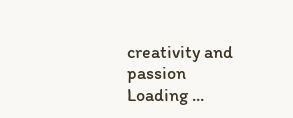creativity and passion
Loading ...